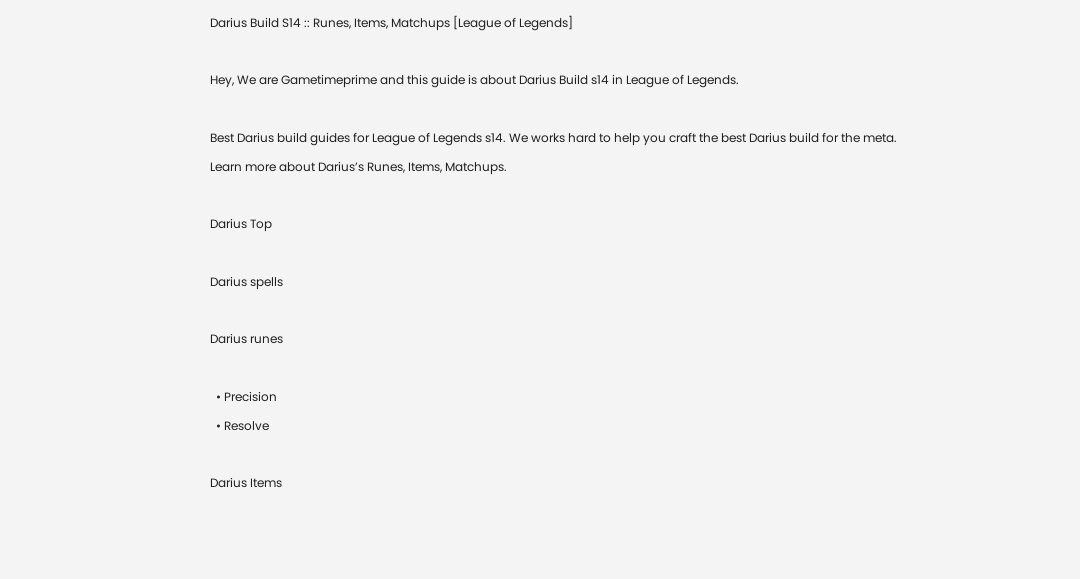Darius Build S14 :: Runes, Items, Matchups [League of Legends]

Hey, We are Gametimeprime and this guide is about Darius Build s14 in League of Legends.

Best Darius build guides for League of Legends s14. We works hard to help you craft the best Darius build for the meta. Learn more about Darius’s Runes, Items, Matchups.

Darius Top

Darius spells

Darius runes

  • Precision
  • Resolve

Darius Items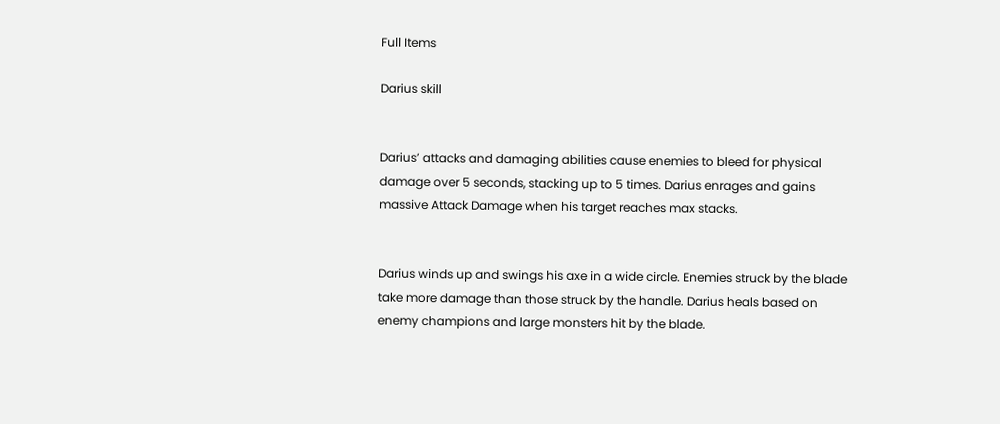Full Items

Darius skill


Darius’ attacks and damaging abilities cause enemies to bleed for physical damage over 5 seconds, stacking up to 5 times. Darius enrages and gains massive Attack Damage when his target reaches max stacks.


Darius winds up and swings his axe in a wide circle. Enemies struck by the blade take more damage than those struck by the handle. Darius heals based on enemy champions and large monsters hit by the blade.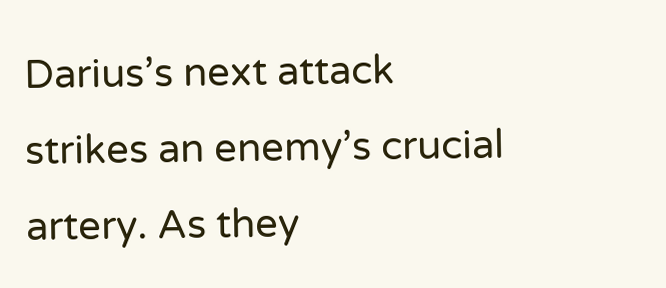Darius’s next attack strikes an enemy’s crucial artery. As they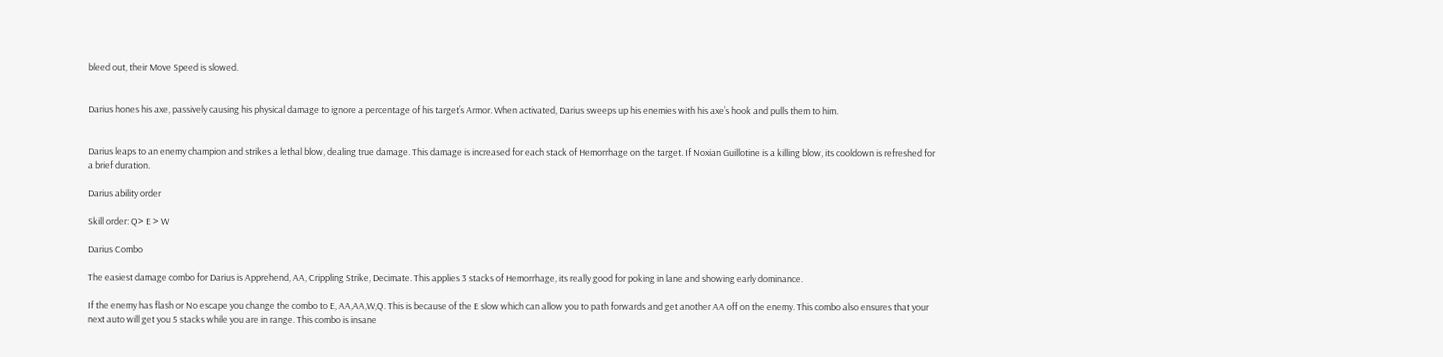bleed out, their Move Speed is slowed.


Darius hones his axe, passively causing his physical damage to ignore a percentage of his target’s Armor. When activated, Darius sweeps up his enemies with his axe’s hook and pulls them to him.


Darius leaps to an enemy champion and strikes a lethal blow, dealing true damage. This damage is increased for each stack of Hemorrhage on the target. If Noxian Guillotine is a killing blow, its cooldown is refreshed for a brief duration.

Darius ability order

Skill order: Q> E > W

Darius Combo

The easiest damage combo for Darius is Apprehend, AA, Crippling Strike, Decimate. This applies 3 stacks of Hemorrhage, its really good for poking in lane and showing early dominance.

If the enemy has flash or No escape you change the combo to E, AA,AA,W,Q. This is because of the E slow which can allow you to path forwards and get another AA off on the enemy. This combo also ensures that your next auto will get you 5 stacks while you are in range. This combo is insane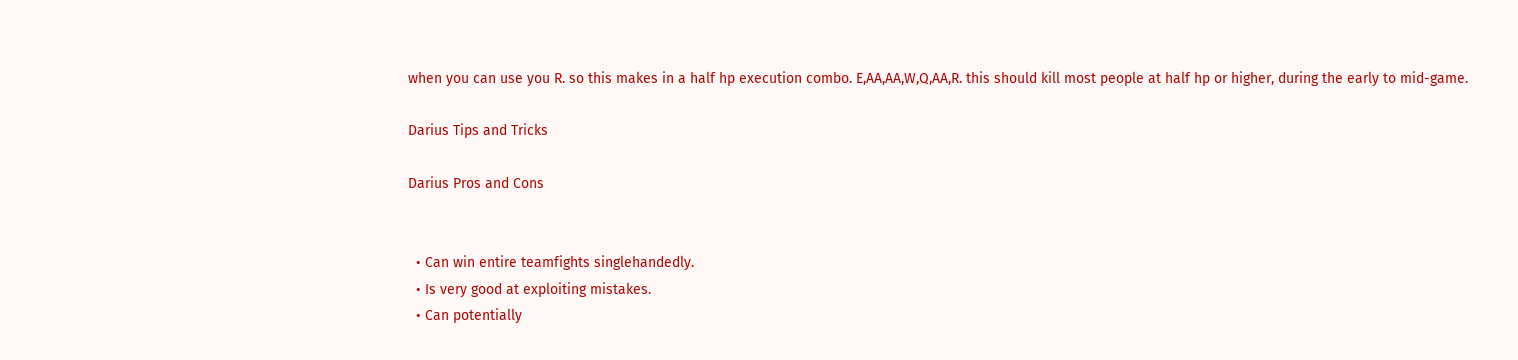when you can use you R. so this makes in a half hp execution combo. E,AA,AA,W,Q,AA,R. this should kill most people at half hp or higher, during the early to mid-game.

Darius Tips and Tricks

Darius Pros and Cons


  • Can win entire teamfights singlehandedly.
  • Is very good at exploiting mistakes.
  • Can potentially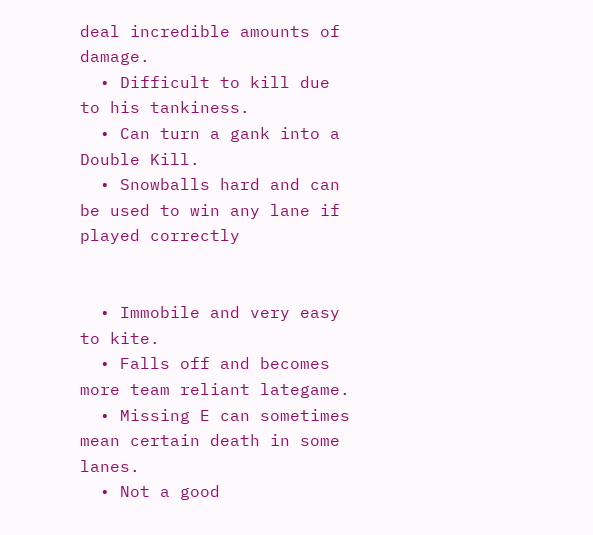deal incredible amounts of damage.
  • Difficult to kill due to his tankiness.
  • Can turn a gank into a Double Kill.
  • Snowballs hard and can be used to win any lane if played correctly


  • Immobile and very easy to kite.
  • Falls off and becomes more team reliant lategame.
  • Missing E can sometimes mean certain death in some lanes.
  • Not a good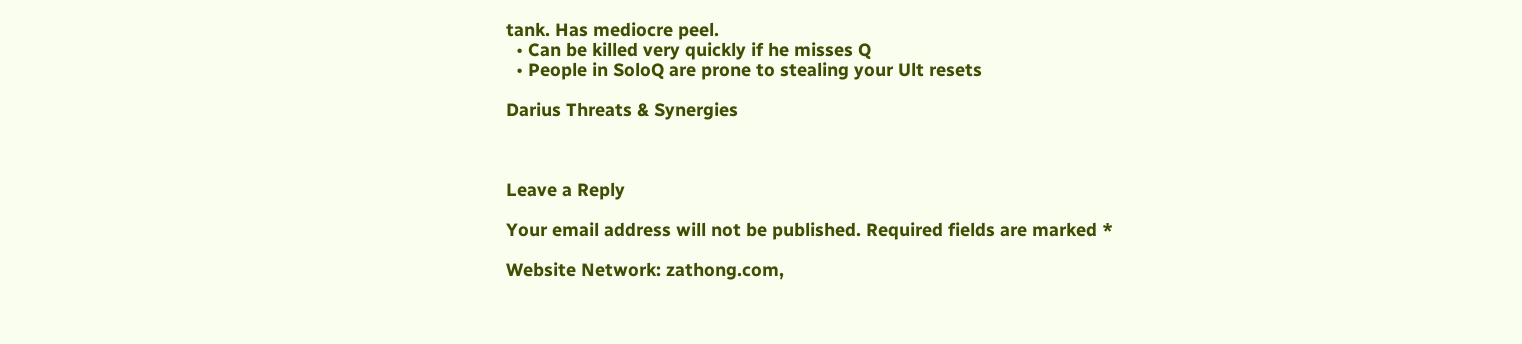tank. Has mediocre peel.
  • Can be killed very quickly if he misses Q
  • People in SoloQ are prone to stealing your Ult resets

Darius Threats & Synergies



Leave a Reply

Your email address will not be published. Required fields are marked *

Website Network: zathong.com,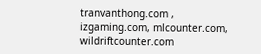tranvanthong.com , izgaming.com, mlcounter.com, wildriftcounter.com